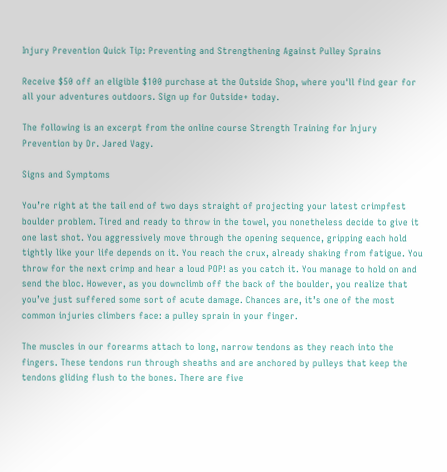Injury Prevention Quick Tip: Preventing and Strengthening Against Pulley Sprains

Receive $50 off an eligible $100 purchase at the Outside Shop, where you'll find gear for all your adventures outdoors. Sign up for Outside+ today.

The following is an excerpt from the online course Strength Training for Injury Prevention by Dr. Jared Vagy.

Signs and Symptoms

You’re right at the tail end of two days straight of projecting your latest crimpfest boulder problem. Tired and ready to throw in the towel, you nonetheless decide to give it one last shot. You aggressively move through the opening sequence, gripping each hold tightly like your life depends on it. You reach the crux, already shaking from fatigue. You throw for the next crimp and hear a loud POP! as you catch it. You manage to hold on and send the bloc. However, as you downclimb off the back of the boulder, you realize that you’ve just suffered some sort of acute damage. Chances are, it’s one of the most common injuries climbers face: a pulley sprain in your finger.

The muscles in our forearms attach to long, narrow tendons as they reach into the fingers. These tendons run through sheaths and are anchored by pulleys that keep the tendons gliding flush to the bones. There are five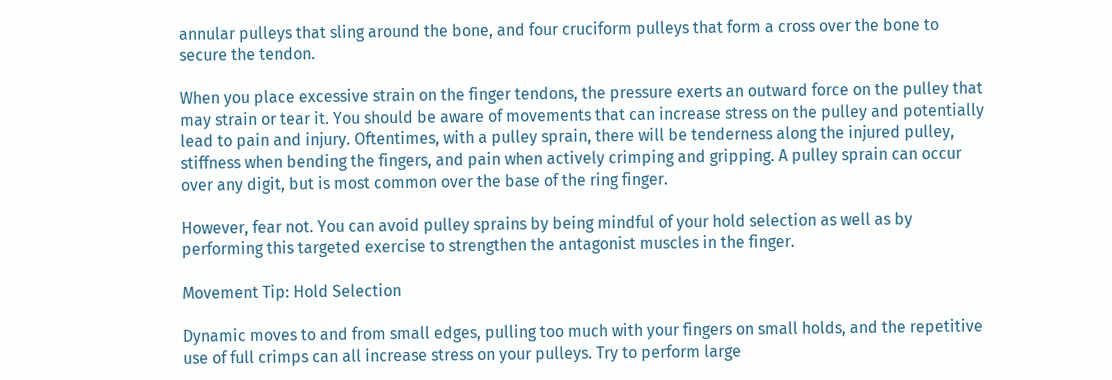annular pulleys that sling around the bone, and four cruciform pulleys that form a cross over the bone to secure the tendon.

When you place excessive strain on the finger tendons, the pressure exerts an outward force on the pulley that may strain or tear it. You should be aware of movements that can increase stress on the pulley and potentially lead to pain and injury. Oftentimes, with a pulley sprain, there will be tenderness along the injured pulley, stiffness when bending the fingers, and pain when actively crimping and gripping. A pulley sprain can occur over any digit, but is most common over the base of the ring finger.

However, fear not. You can avoid pulley sprains by being mindful of your hold selection as well as by performing this targeted exercise to strengthen the antagonist muscles in the finger.

Movement Tip: Hold Selection

Dynamic moves to and from small edges, pulling too much with your fingers on small holds, and the repetitive use of full crimps can all increase stress on your pulleys. Try to perform large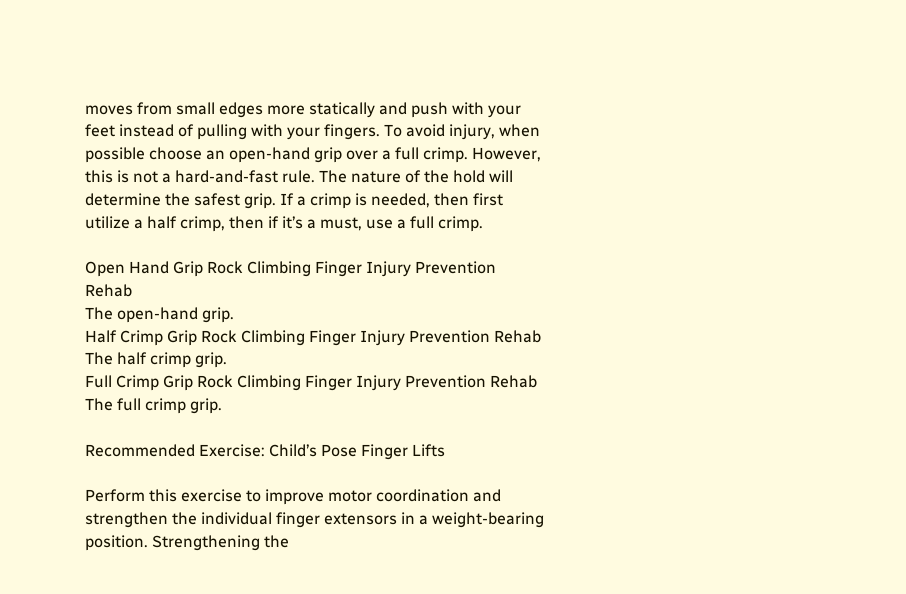moves from small edges more statically and push with your feet instead of pulling with your fingers. To avoid injury, when possible choose an open-hand grip over a full crimp. However, this is not a hard-and-fast rule. The nature of the hold will determine the safest grip. If a crimp is needed, then first utilize a half crimp, then if it’s a must, use a full crimp.

Open Hand Grip Rock Climbing Finger Injury Prevention Rehab
The open-hand grip.
Half Crimp Grip Rock Climbing Finger Injury Prevention Rehab
The half crimp grip.
Full Crimp Grip Rock Climbing Finger Injury Prevention Rehab
The full crimp grip.

Recommended Exercise: Child’s Pose Finger Lifts

Perform this exercise to improve motor coordination and strengthen the individual finger extensors in a weight-bearing position. Strengthening the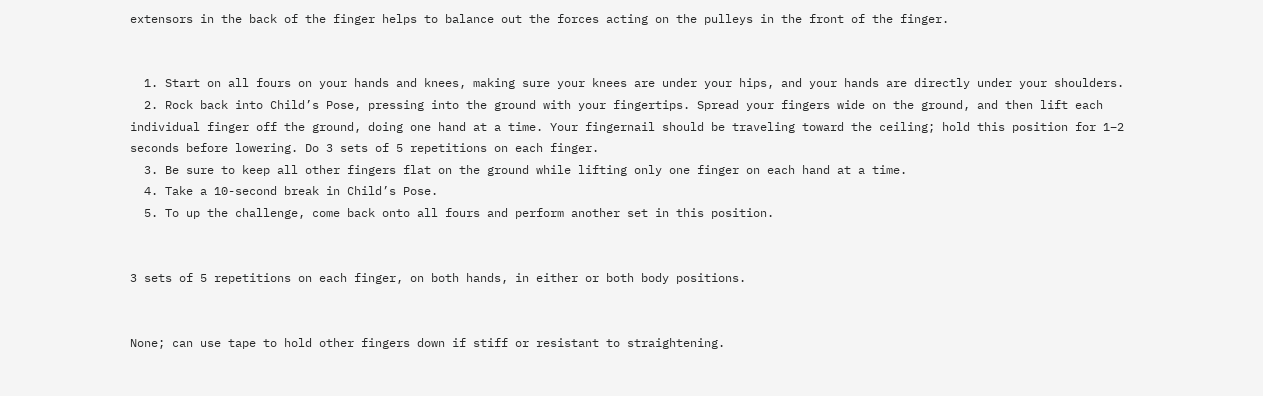extensors in the back of the finger helps to balance out the forces acting on the pulleys in the front of the finger.


  1. Start on all fours on your hands and knees, making sure your knees are under your hips, and your hands are directly under your shoulders.
  2. Rock back into Child’s Pose, pressing into the ground with your fingertips. Spread your fingers wide on the ground, and then lift each individual finger off the ground, doing one hand at a time. Your fingernail should be traveling toward the ceiling; hold this position for 1–2 seconds before lowering. Do 3 sets of 5 repetitions on each finger.
  3. Be sure to keep all other fingers flat on the ground while lifting only one finger on each hand at a time.
  4. Take a 10-second break in Child’s Pose.
  5. To up the challenge, come back onto all fours and perform another set in this position.


3 sets of 5 repetitions on each finger, on both hands, in either or both body positions.


None; can use tape to hold other fingers down if stiff or resistant to straightening.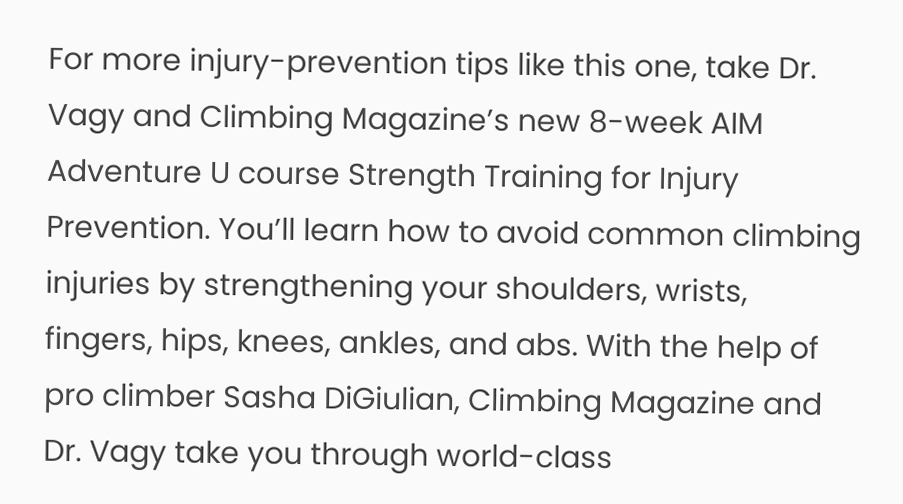For more injury-prevention tips like this one, take Dr. Vagy and Climbing Magazine’s new 8-week AIM Adventure U course Strength Training for Injury Prevention. You’ll learn how to avoid common climbing injuries by strengthening your shoulders, wrists, fingers, hips, knees, ankles, and abs. With the help of pro climber Sasha DiGiulian, Climbing Magazine and Dr. Vagy take you through world-class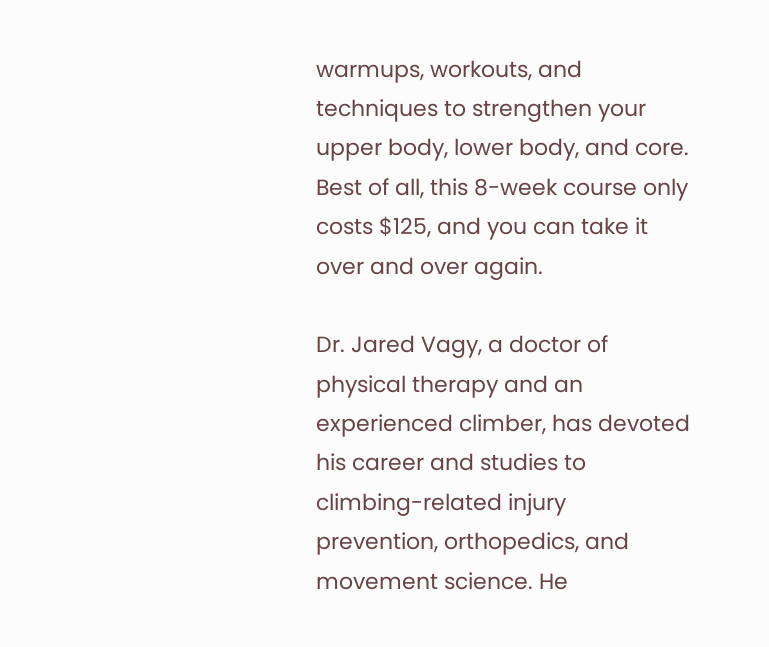warmups, workouts, and techniques to strengthen your upper body, lower body, and core. Best of all, this 8-week course only costs $125, and you can take it over and over again.

Dr. Jared Vagy, a doctor of physical therapy and an experienced climber, has devoted his career and studies to climbing-related injury prevention, orthopedics, and movement science. He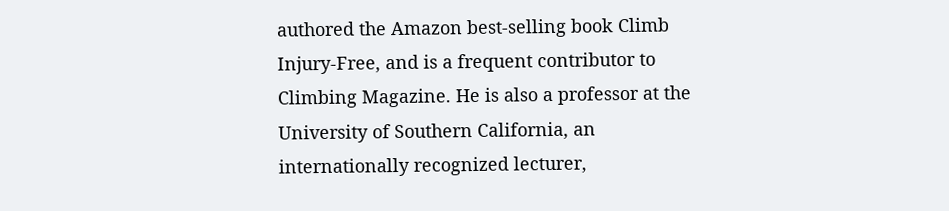authored the Amazon best-selling book Climb Injury-Free, and is a frequent contributor to Climbing Magazine. He is also a professor at the University of Southern California, an internationally recognized lecturer,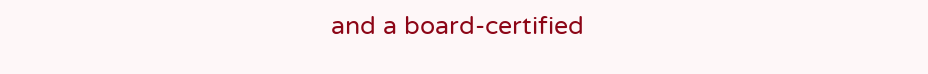and a board-certified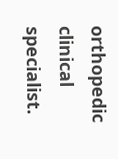orthopedic clinical specialist.